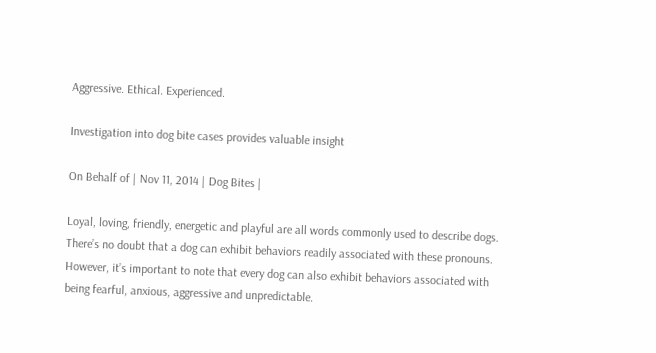Aggressive. Ethical. Experienced.

Investigation into dog bite cases provides valuable insight

On Behalf of | Nov 11, 2014 | Dog Bites |

Loyal, loving, friendly, energetic and playful are all words commonly used to describe dogs. There’s no doubt that a dog can exhibit behaviors readily associated with these pronouns. However, it’s important to note that every dog can also exhibit behaviors associated with being fearful, anxious, aggressive and unpredictable.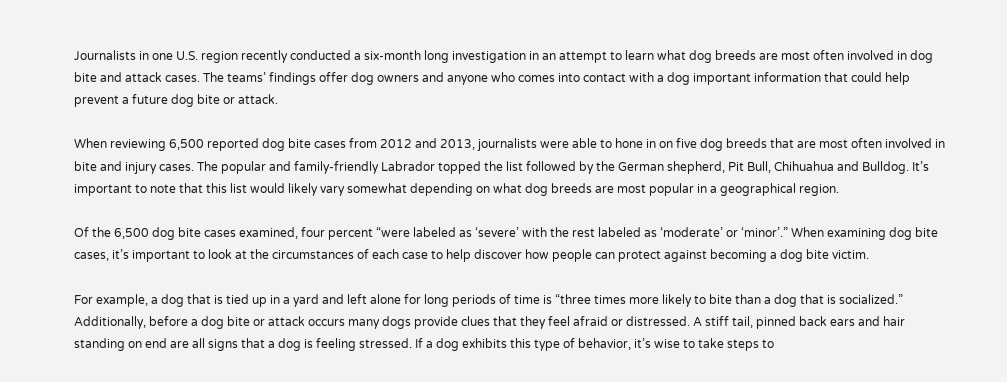Journalists in one U.S. region recently conducted a six-month long investigation in an attempt to learn what dog breeds are most often involved in dog bite and attack cases. The teams’ findings offer dog owners and anyone who comes into contact with a dog important information that could help prevent a future dog bite or attack.

When reviewing 6,500 reported dog bite cases from 2012 and 2013, journalists were able to hone in on five dog breeds that are most often involved in bite and injury cases. The popular and family-friendly Labrador topped the list followed by the German shepherd, Pit Bull, Chihuahua and Bulldog. It’s important to note that this list would likely vary somewhat depending on what dog breeds are most popular in a geographical region.

Of the 6,500 dog bite cases examined, four percent “were labeled as ‘severe’ with the rest labeled as ‘moderate’ or ‘minor’.” When examining dog bite cases, it’s important to look at the circumstances of each case to help discover how people can protect against becoming a dog bite victim.

For example, a dog that is tied up in a yard and left alone for long periods of time is “three times more likely to bite than a dog that is socialized.” Additionally, before a dog bite or attack occurs many dogs provide clues that they feel afraid or distressed. A stiff tail, pinned back ears and hair standing on end are all signs that a dog is feeling stressed. If a dog exhibits this type of behavior, it’s wise to take steps to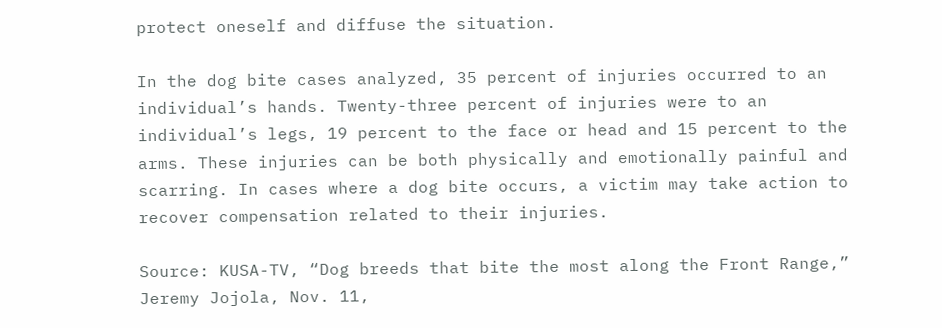protect oneself and diffuse the situation.

In the dog bite cases analyzed, 35 percent of injuries occurred to an individual’s hands. Twenty-three percent of injuries were to an individual’s legs, 19 percent to the face or head and 15 percent to the arms. These injuries can be both physically and emotionally painful and scarring. In cases where a dog bite occurs, a victim may take action to recover compensation related to their injuries.

Source: KUSA-TV, “Dog breeds that bite the most along the Front Range,” Jeremy Jojola, Nov. 11,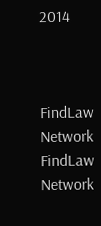2014



FindLaw Network
FindLaw Network